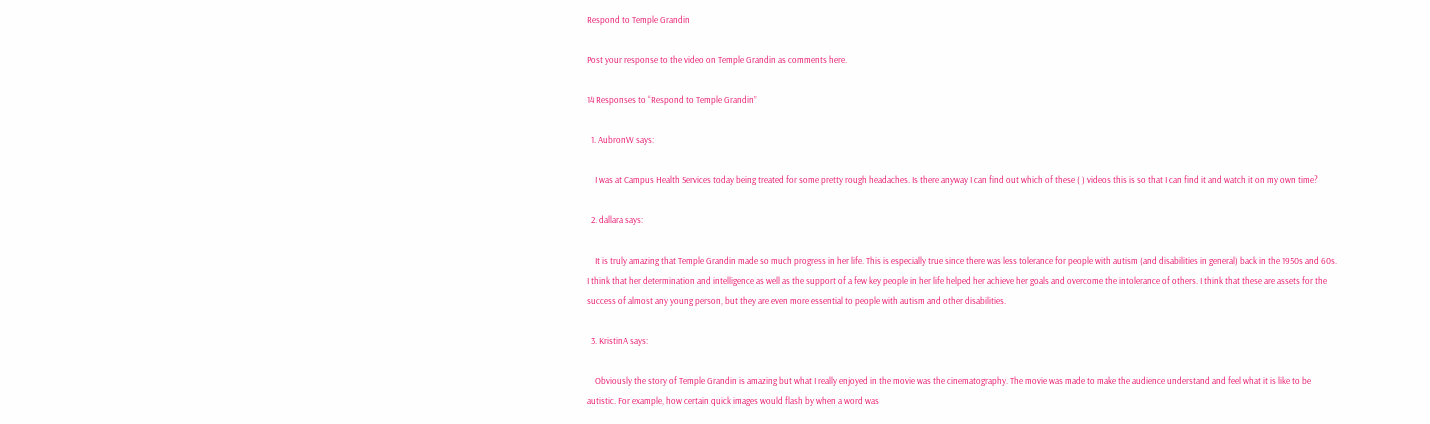Respond to Temple Grandin

Post your response to the video on Temple Grandin as comments here.

14 Responses to “Respond to Temple Grandin”

  1. AubronW says:

    I was at Campus Health Services today being treated for some pretty rough headaches. Is there anyway I can find out which of these ( ) videos this is so that I can find it and watch it on my own time?

  2. dallara says:

    It is truly amazing that Temple Grandin made so much progress in her life. This is especially true since there was less tolerance for people with autism (and disabilities in general) back in the 1950s and 60s. I think that her determination and intelligence as well as the support of a few key people in her life helped her achieve her goals and overcome the intolerance of others. I think that these are assets for the success of almost any young person, but they are even more essential to people with autism and other disabilities.

  3. KristinA says:

    Obviously the story of Temple Grandin is amazing but what I really enjoyed in the movie was the cinematography. The movie was made to make the audience understand and feel what it is like to be autistic. For example, how certain quick images would flash by when a word was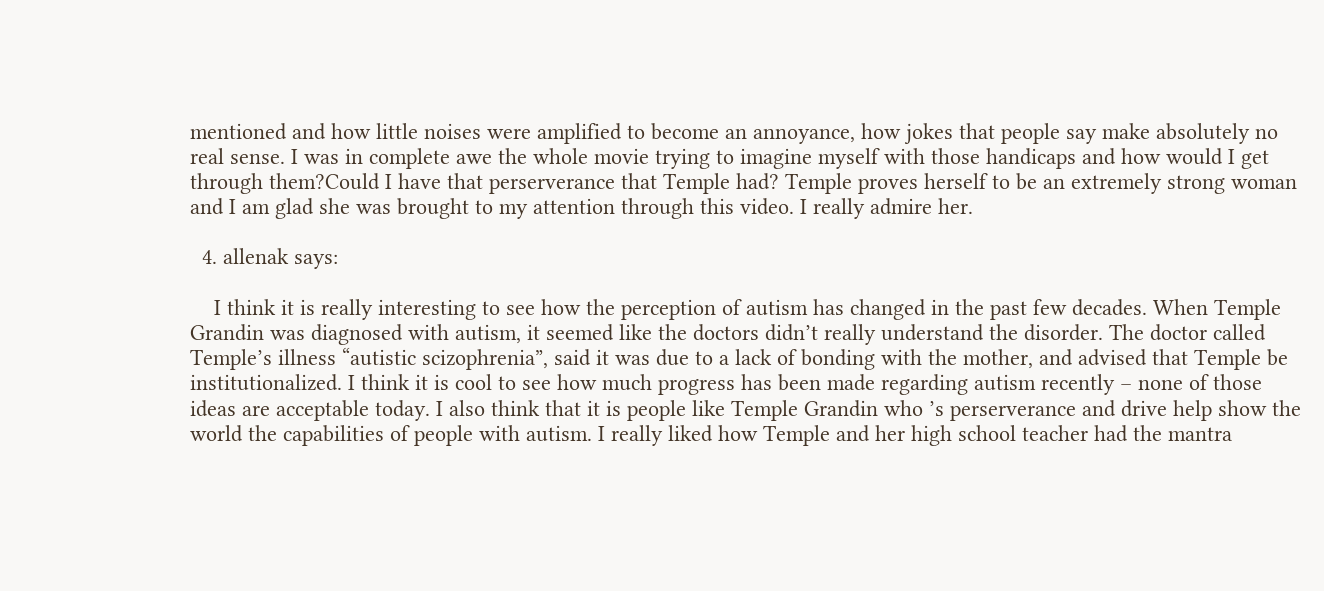mentioned and how little noises were amplified to become an annoyance, how jokes that people say make absolutely no real sense. I was in complete awe the whole movie trying to imagine myself with those handicaps and how would I get through them?Could I have that perserverance that Temple had? Temple proves herself to be an extremely strong woman and I am glad she was brought to my attention through this video. I really admire her.

  4. allenak says:

    I think it is really interesting to see how the perception of autism has changed in the past few decades. When Temple Grandin was diagnosed with autism, it seemed like the doctors didn’t really understand the disorder. The doctor called Temple’s illness “autistic scizophrenia”, said it was due to a lack of bonding with the mother, and advised that Temple be institutionalized. I think it is cool to see how much progress has been made regarding autism recently – none of those ideas are acceptable today. I also think that it is people like Temple Grandin who ’s perserverance and drive help show the world the capabilities of people with autism. I really liked how Temple and her high school teacher had the mantra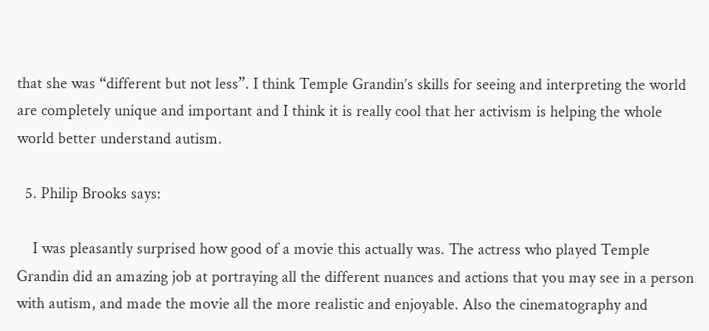that she was “different but not less”. I think Temple Grandin’s skills for seeing and interpreting the world are completely unique and important and I think it is really cool that her activism is helping the whole world better understand autism.

  5. Philip Brooks says:

    I was pleasantly surprised how good of a movie this actually was. The actress who played Temple Grandin did an amazing job at portraying all the different nuances and actions that you may see in a person with autism, and made the movie all the more realistic and enjoyable. Also the cinematography and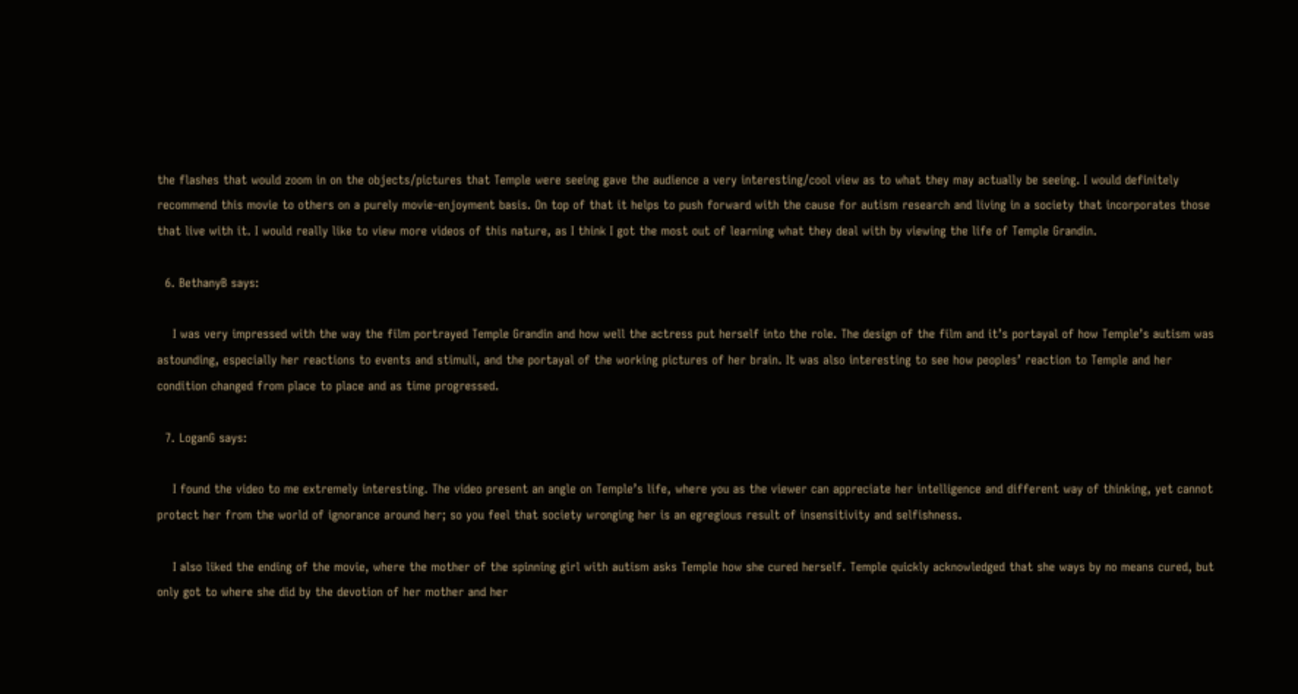the flashes that would zoom in on the objects/pictures that Temple were seeing gave the audience a very interesting/cool view as to what they may actually be seeing. I would definitely recommend this movie to others on a purely movie-enjoyment basis. On top of that it helps to push forward with the cause for autism research and living in a society that incorporates those that live with it. I would really like to view more videos of this nature, as I think I got the most out of learning what they deal with by viewing the life of Temple Grandin.

  6. BethanyB says:

    I was very impressed with the way the film portrayed Temple Grandin and how well the actress put herself into the role. The design of the film and it’s portayal of how Temple’s autism was astounding, especially her reactions to events and stimuli, and the portayal of the working pictures of her brain. It was also interesting to see how peoples’ reaction to Temple and her condition changed from place to place and as time progressed.

  7. LoganG says:

    I found the video to me extremely interesting. The video present an angle on Temple’s life, where you as the viewer can appreciate her intelligence and different way of thinking, yet cannot protect her from the world of ignorance around her; so you feel that society wronging her is an egregious result of insensitivity and selfishness.

    I also liked the ending of the movie, where the mother of the spinning girl with autism asks Temple how she cured herself. Temple quickly acknowledged that she ways by no means cured, but only got to where she did by the devotion of her mother and her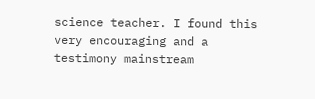science teacher. I found this very encouraging and a testimony mainstream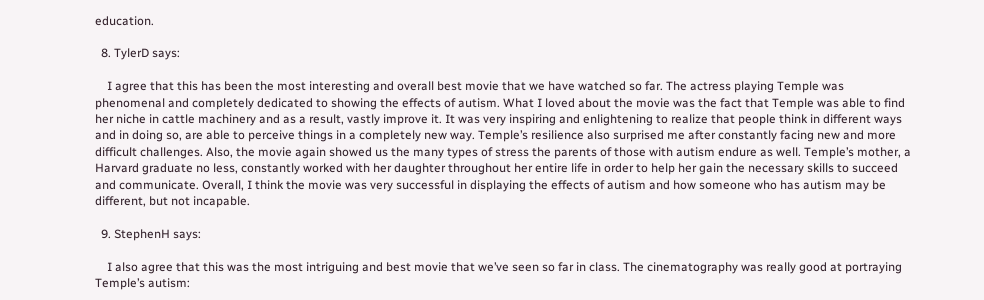education.

  8. TylerD says:

    I agree that this has been the most interesting and overall best movie that we have watched so far. The actress playing Temple was phenomenal and completely dedicated to showing the effects of autism. What I loved about the movie was the fact that Temple was able to find her niche in cattle machinery and as a result, vastly improve it. It was very inspiring and enlightening to realize that people think in different ways and in doing so, are able to perceive things in a completely new way. Temple’s resilience also surprised me after constantly facing new and more difficult challenges. Also, the movie again showed us the many types of stress the parents of those with autism endure as well. Temple’s mother, a Harvard graduate no less, constantly worked with her daughter throughout her entire life in order to help her gain the necessary skills to succeed and communicate. Overall, I think the movie was very successful in displaying the effects of autism and how someone who has autism may be different, but not incapable.

  9. StephenH says:

    I also agree that this was the most intriguing and best movie that we’ve seen so far in class. The cinematography was really good at portraying Temple’s autism: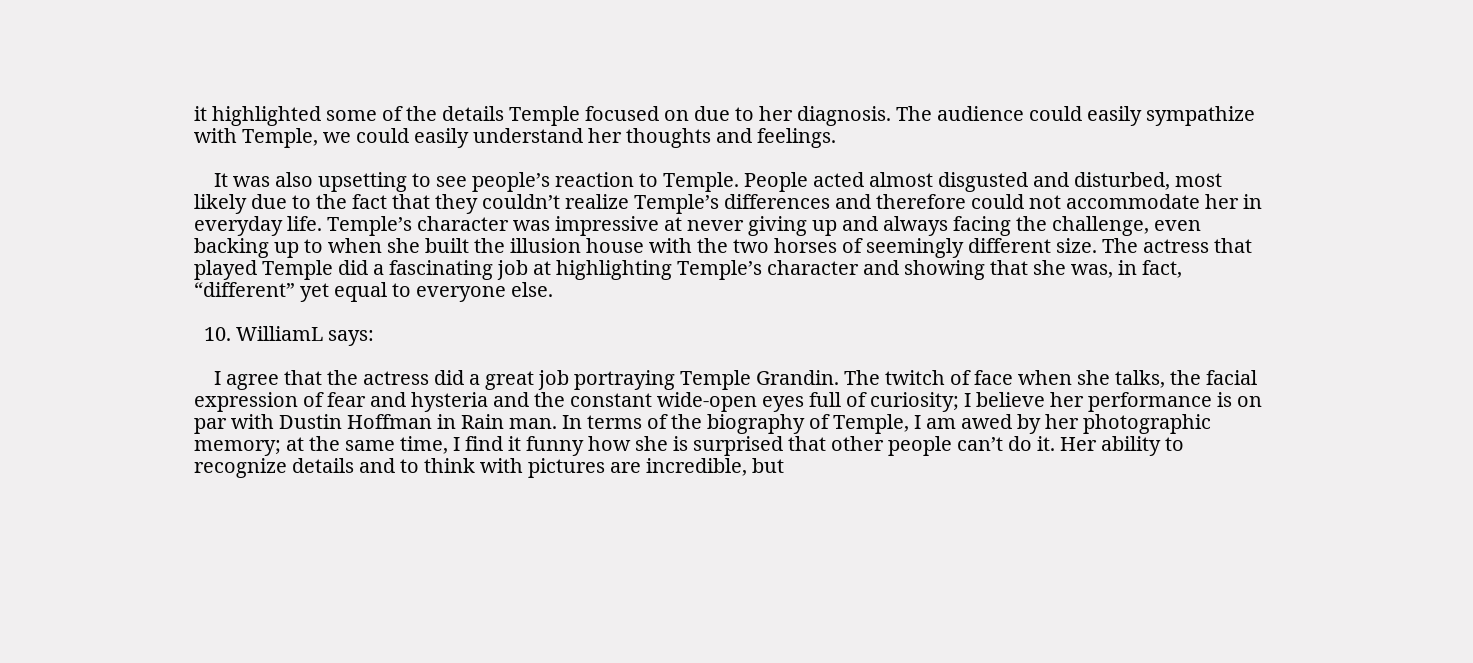it highlighted some of the details Temple focused on due to her diagnosis. The audience could easily sympathize with Temple, we could easily understand her thoughts and feelings.

    It was also upsetting to see people’s reaction to Temple. People acted almost disgusted and disturbed, most likely due to the fact that they couldn’t realize Temple’s differences and therefore could not accommodate her in everyday life. Temple’s character was impressive at never giving up and always facing the challenge, even backing up to when she built the illusion house with the two horses of seemingly different size. The actress that played Temple did a fascinating job at highlighting Temple’s character and showing that she was, in fact, “different” yet equal to everyone else.

  10. WilliamL says:

    I agree that the actress did a great job portraying Temple Grandin. The twitch of face when she talks, the facial expression of fear and hysteria and the constant wide-open eyes full of curiosity; I believe her performance is on par with Dustin Hoffman in Rain man. In terms of the biography of Temple, I am awed by her photographic memory; at the same time, I find it funny how she is surprised that other people can’t do it. Her ability to recognize details and to think with pictures are incredible, but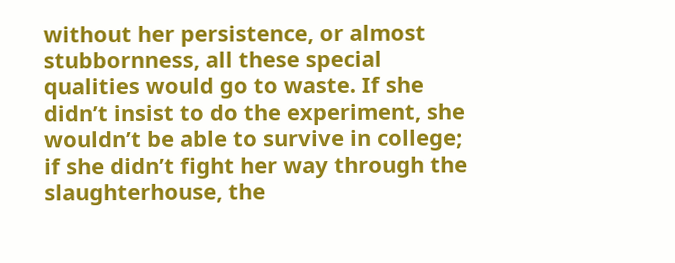without her persistence, or almost stubbornness, all these special qualities would go to waste. If she didn’t insist to do the experiment, she wouldn’t be able to survive in college; if she didn’t fight her way through the slaughterhouse, the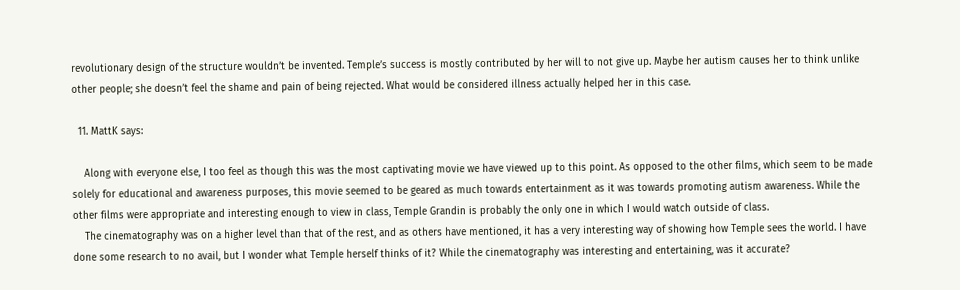revolutionary design of the structure wouldn’t be invented. Temple’s success is mostly contributed by her will to not give up. Maybe her autism causes her to think unlike other people; she doesn’t feel the shame and pain of being rejected. What would be considered illness actually helped her in this case.

  11. MattK says:

    Along with everyone else, I too feel as though this was the most captivating movie we have viewed up to this point. As opposed to the other films, which seem to be made solely for educational and awareness purposes, this movie seemed to be geared as much towards entertainment as it was towards promoting autism awareness. While the other films were appropriate and interesting enough to view in class, Temple Grandin is probably the only one in which I would watch outside of class.
    The cinematography was on a higher level than that of the rest, and as others have mentioned, it has a very interesting way of showing how Temple sees the world. I have done some research to no avail, but I wonder what Temple herself thinks of it? While the cinematography was interesting and entertaining, was it accurate?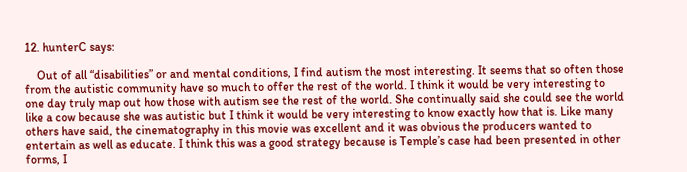12. hunterC says:

    Out of all “disabilities” or and mental conditions, I find autism the most interesting. It seems that so often those from the autistic community have so much to offer the rest of the world. I think it would be very interesting to one day truly map out how those with autism see the rest of the world. She continually said she could see the world like a cow because she was autistic but I think it would be very interesting to know exactly how that is. Like many others have said, the cinematography in this movie was excellent and it was obvious the producers wanted to entertain as well as educate. I think this was a good strategy because is Temple’s case had been presented in other forms, I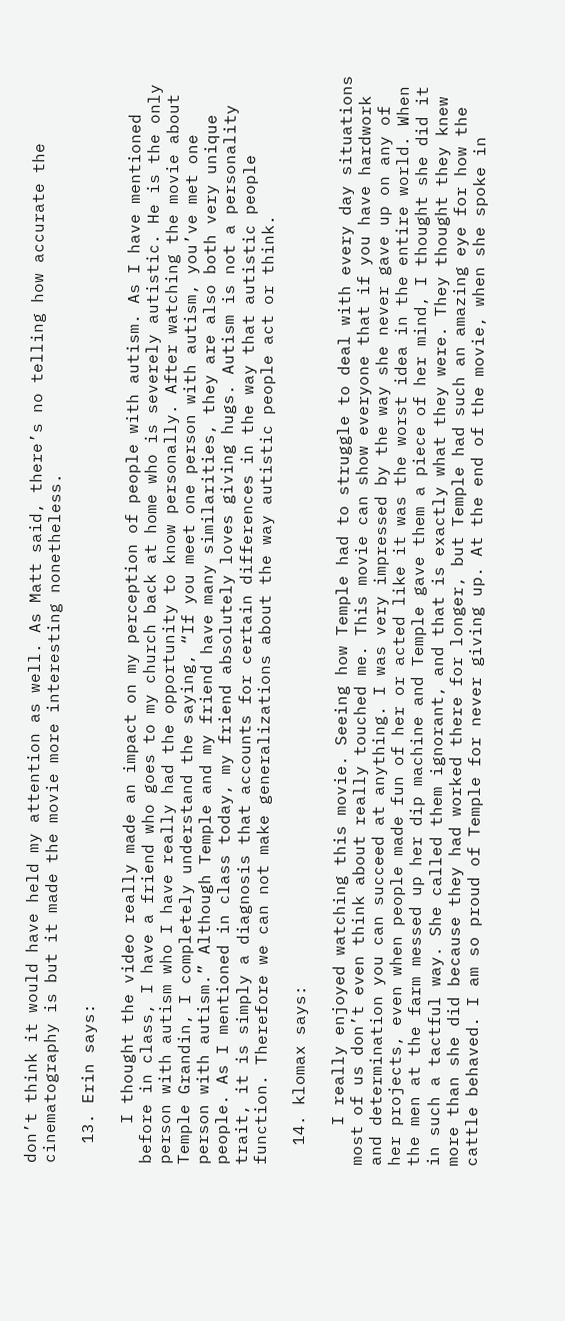don’t think it would have held my attention as well. As Matt said, there’s no telling how accurate the cinematography is but it made the movie more interesting nonetheless.

  13. Erin says:

    I thought the video really made an impact on my perception of people with autism. As I have mentioned before in class, I have a friend who goes to my church back at home who is severely autistic. He is the only person with autism who I have really had the opportunity to know personally. After watching the movie about Temple Grandin, I completely understand the saying, “If you meet one person with autism, you’ve met one person with autism.” Although Temple and my friend have many similarities, they are also both very unique people. As I mentioned in class today, my friend absolutely loves giving hugs. Autism is not a personality trait, it is simply a diagnosis that accounts for certain differences in the way that autistic people function. Therefore we can not make generalizations about the way autistic people act or think.

  14. klomax says:

    I really enjoyed watching this movie. Seeing how Temple had to struggle to deal with every day situations most of us don’t even think about really touched me. This movie can show everyone that if you have hardwork and determination you can succeed at anything. I was very impressed by the way she never gave up on any of her projects, even when people made fun of her or acted like it was the worst idea in the entire world. When the men at the farm messed up her dip machine and Temple gave them a piece of her mind, I thought she did it in such a tactful way. She called them ignorant, and that is exactly what they were. They thought they knew more than she did because they had worked there for longer, but Temple had such an amazing eye for how the cattle behaved. I am so proud of Temple for never giving up. At the end of the movie, when she spoke in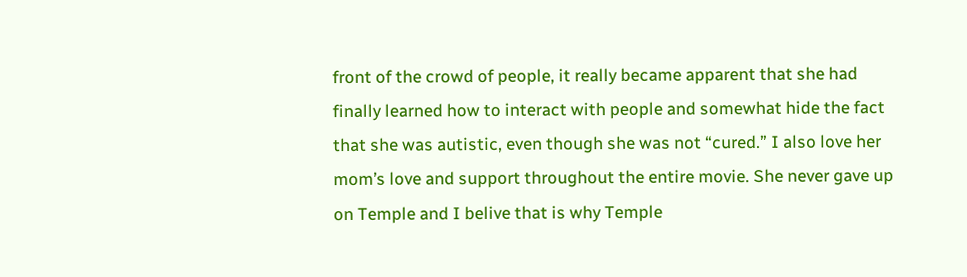front of the crowd of people, it really became apparent that she had finally learned how to interact with people and somewhat hide the fact that she was autistic, even though she was not “cured.” I also love her mom’s love and support throughout the entire movie. She never gave up on Temple and I belive that is why Temple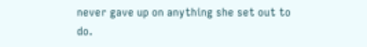never gave up on anything she set out to do.